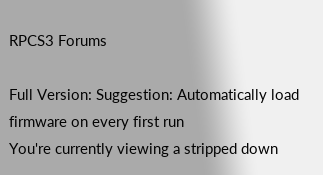RPCS3 Forums

Full Version: Suggestion: Automatically load firmware on every first run
You're currently viewing a stripped down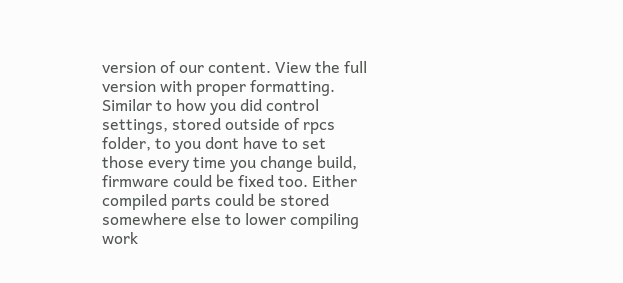version of our content. View the full version with proper formatting.
Similar to how you did control settings, stored outside of rpcs folder, to you dont have to set those every time you change build, firmware could be fixed too. Either compiled parts could be stored somewhere else to lower compiling work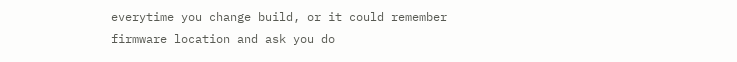everytime you change build, or it could remember firmware location and ask you do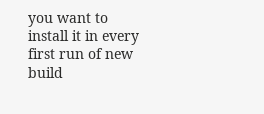you want to install it in every first run of new build